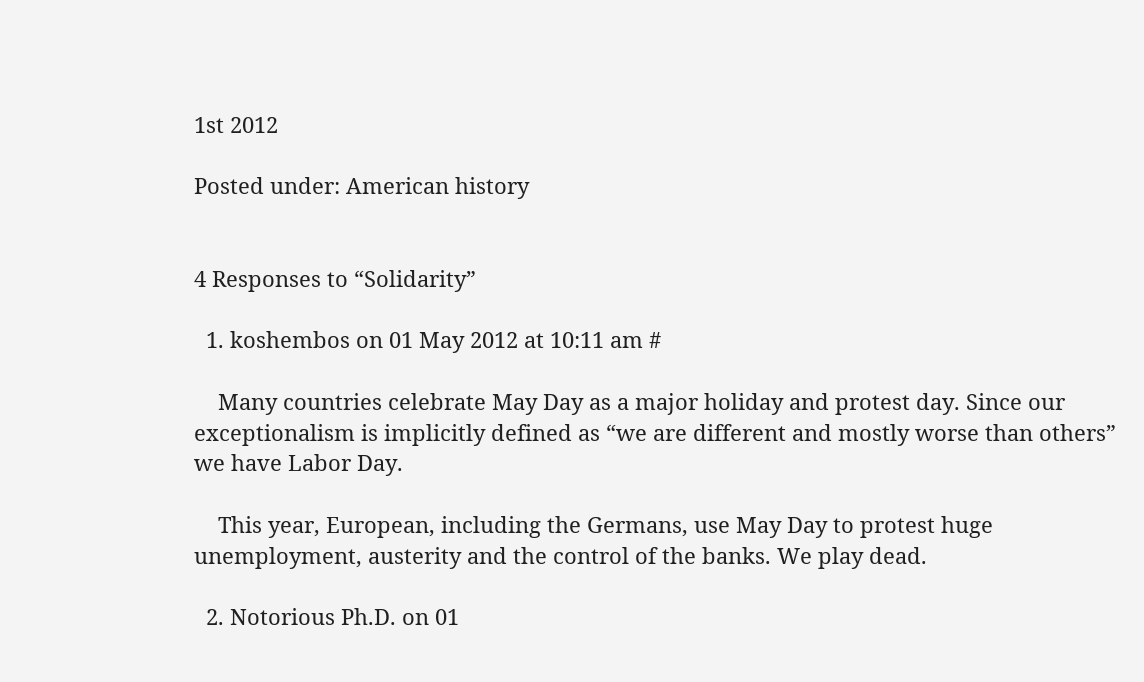1st 2012

Posted under: American history


4 Responses to “Solidarity”

  1. koshembos on 01 May 2012 at 10:11 am #

    Many countries celebrate May Day as a major holiday and protest day. Since our exceptionalism is implicitly defined as “we are different and mostly worse than others” we have Labor Day.

    This year, European, including the Germans, use May Day to protest huge unemployment, austerity and the control of the banks. We play dead.

  2. Notorious Ph.D. on 01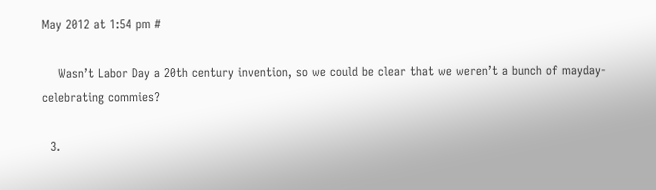May 2012 at 1:54 pm #

    Wasn’t Labor Day a 20th century invention, so we could be clear that we weren’t a bunch of mayday-celebrating commies?

  3.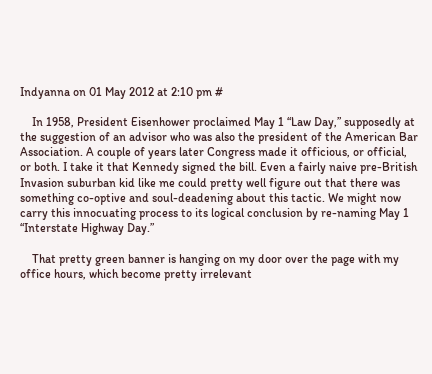Indyanna on 01 May 2012 at 2:10 pm #

    In 1958, President Eisenhower proclaimed May 1 “Law Day,” supposedly at the suggestion of an advisor who was also the president of the American Bar Association. A couple of years later Congress made it officious, or official, or both. I take it that Kennedy signed the bill. Even a fairly naive pre-British Invasion suburban kid like me could pretty well figure out that there was something co-optive and soul-deadening about this tactic. We might now carry this innocuating process to its logical conclusion by re-naming May 1 “Interstate Highway Day.”

    That pretty green banner is hanging on my door over the page with my office hours, which become pretty irrelevant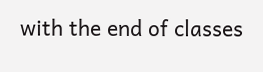with the end of classes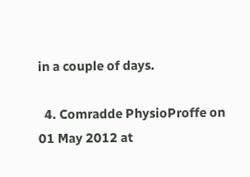in a couple of days.

  4. Comradde PhysioProffe on 01 May 2012 at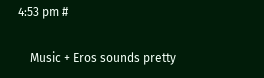4:53 pm #

    Music + Eros sounds pretty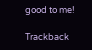good to me!

Trackback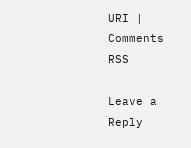URI | Comments RSS

Leave a Reply